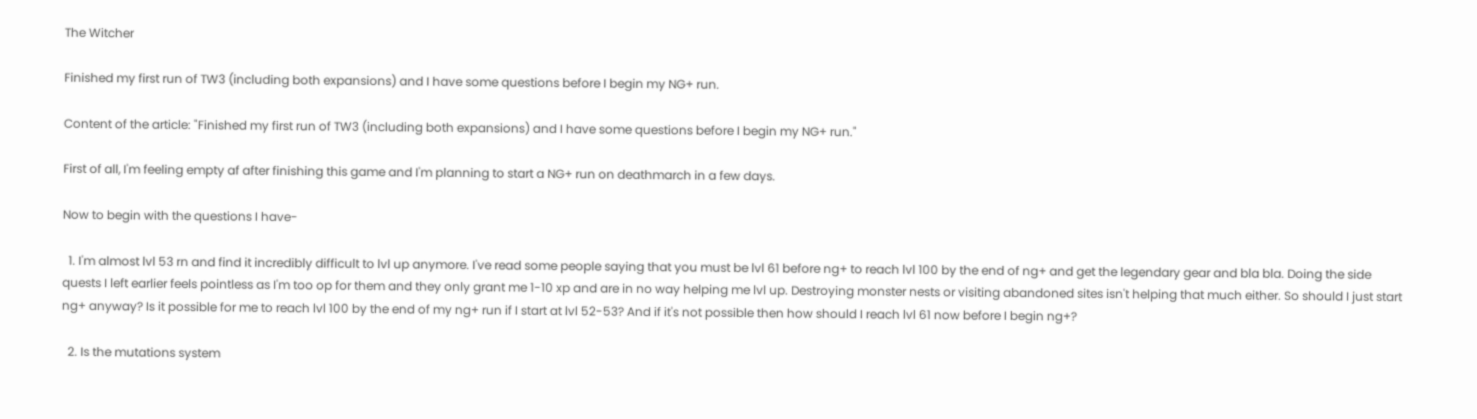The Witcher

Finished my first run of TW3 (including both expansions) and I have some questions before I begin my NG+ run.

Content of the article: "Finished my first run of TW3 (including both expansions) and I have some questions before I begin my NG+ run."

First of all, I'm feeling empty af after finishing this game and I'm planning to start a NG+ run on deathmarch in a few days.

Now to begin with the questions I have-

  1. I'm almost lvl 53 rn and find it incredibly difficult to lvl up anymore. I've read some people saying that you must be lvl 61 before ng+ to reach lvl 100 by the end of ng+ and get the legendary gear and bla bla. Doing the side quests I left earlier feels pointless as I'm too op for them and they only grant me 1-10 xp and are in no way helping me lvl up. Destroying monster nests or visiting abandoned sites isn't helping that much either. So should I just start ng+ anyway? Is it possible for me to reach lvl 100 by the end of my ng+ run if I start at lvl 52-53? And if it's not possible then how should I reach lvl 61 now before I begin ng+?

  2. Is the mutations system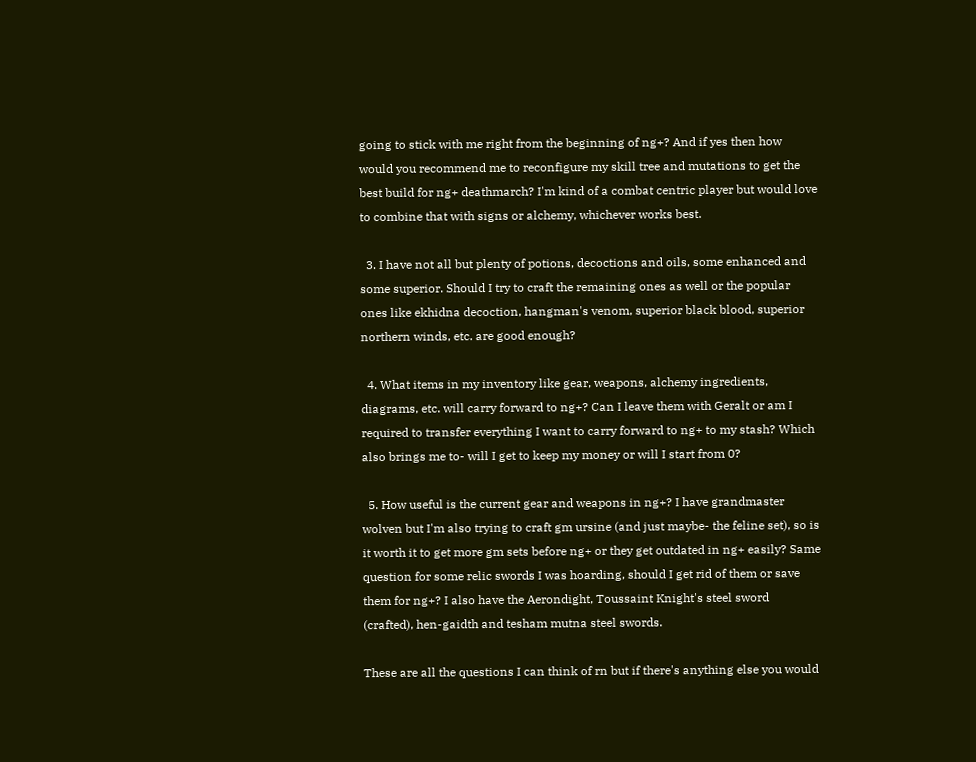going to stick with me right from the beginning of ng+? And if yes then how would you recommend me to reconfigure my skill tree and mutations to get the best build for ng+ deathmarch? I'm kind of a combat centric player but would love to combine that with signs or alchemy, whichever works best.

  3. I have not all but plenty of potions, decoctions and oils, some enhanced and some superior. Should I try to craft the remaining ones as well or the popular ones like ekhidna decoction, hangman's venom, superior black blood, superior northern winds, etc. are good enough?

  4. What items in my inventory like gear, weapons, alchemy ingredients, diagrams, etc. will carry forward to ng+? Can I leave them with Geralt or am I required to transfer everything I want to carry forward to ng+ to my stash? Which also brings me to- will I get to keep my money or will I start from 0?

  5. How useful is the current gear and weapons in ng+? I have grandmaster wolven but I'm also trying to craft gm ursine (and just maybe- the feline set), so is it worth it to get more gm sets before ng+ or they get outdated in ng+ easily? Same question for some relic swords I was hoarding, should I get rid of them or save them for ng+? I also have the Aerondight, Toussaint Knight's steel sword (crafted), hen-gaidth and tesham mutna steel swords.

These are all the questions I can think of rn but if there's anything else you would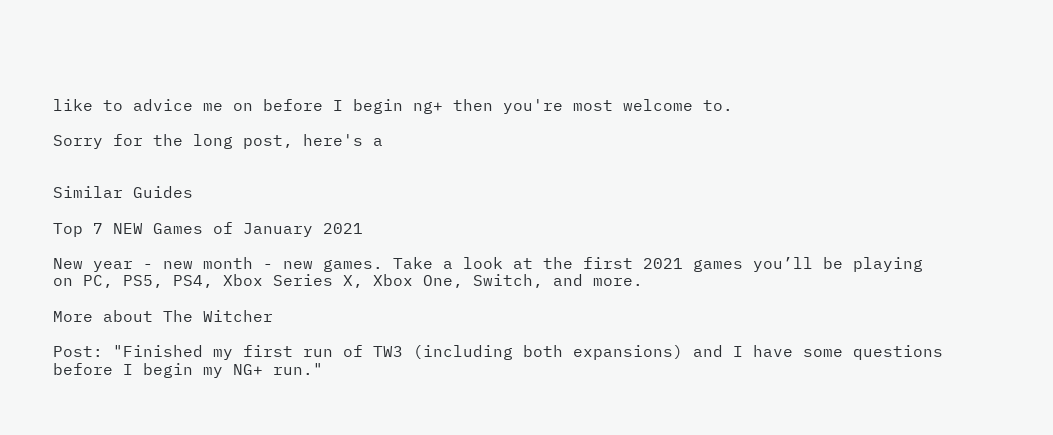like to advice me on before I begin ng+ then you're most welcome to.

Sorry for the long post, here's a


Similar Guides

Top 7 NEW Games of January 2021

New year - new month - new games. Take a look at the first 2021 games you’ll be playing on PC, PS5, PS4, Xbox Series X, Xbox One, Switch, and more.

More about The Witcher

Post: "Finished my first run of TW3 (including both expansions) and I have some questions before I begin my NG+ run."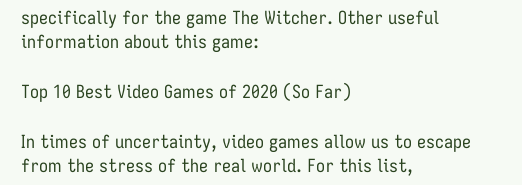specifically for the game The Witcher. Other useful information about this game:

Top 10 Best Video Games of 2020 (So Far)

In times of uncertainty, video games allow us to escape from the stress of the real world. For this list,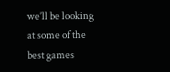we’ll be looking at some of the best games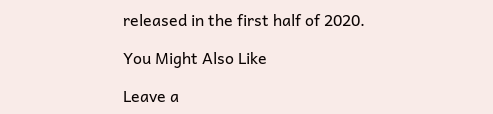released in the first half of 2020.

You Might Also Like

Leave a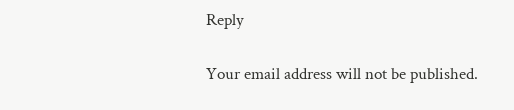Reply

Your email address will not be published.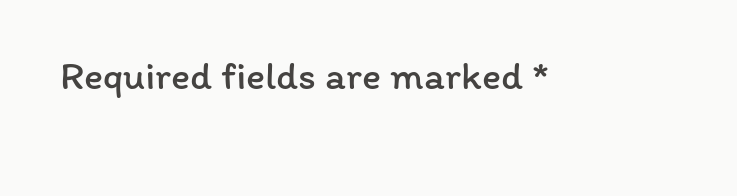Required fields are marked *